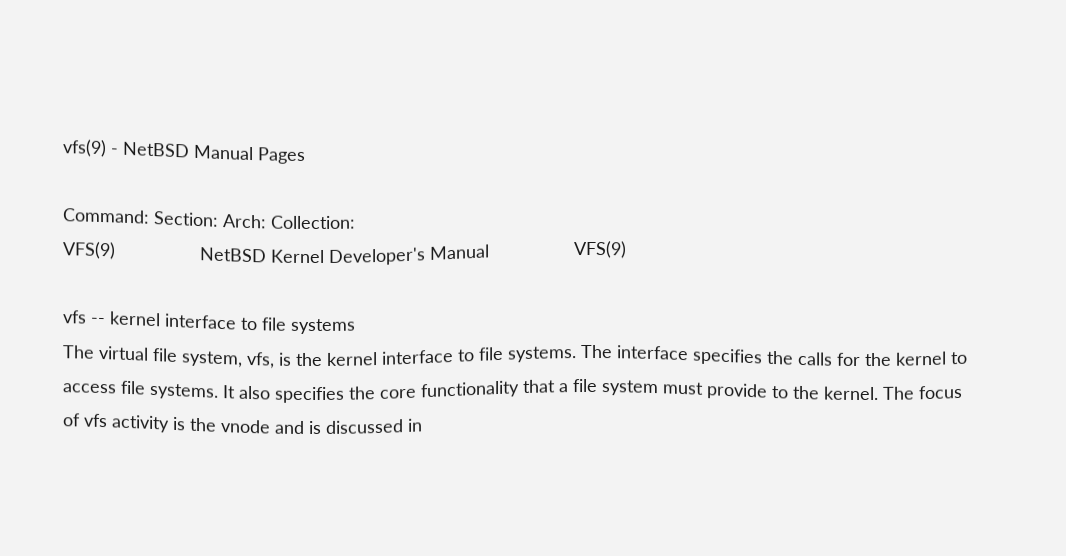vfs(9) - NetBSD Manual Pages

Command: Section: Arch: Collection:
VFS(9)                 NetBSD Kernel Developer's Manual                 VFS(9)

vfs -- kernel interface to file systems
The virtual file system, vfs, is the kernel interface to file systems. The interface specifies the calls for the kernel to access file systems. It also specifies the core functionality that a file system must provide to the kernel. The focus of vfs activity is the vnode and is discussed in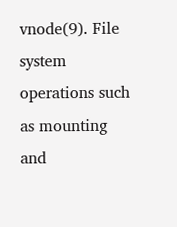vnode(9). File system operations such as mounting and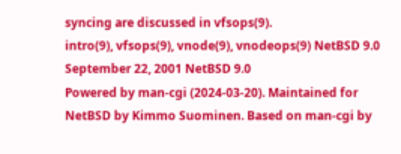syncing are discussed in vfsops(9).
intro(9), vfsops(9), vnode(9), vnodeops(9) NetBSD 9.0 September 22, 2001 NetBSD 9.0
Powered by man-cgi (2024-03-20). Maintained for NetBSD by Kimmo Suominen. Based on man-cgi by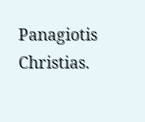Panagiotis Christias.